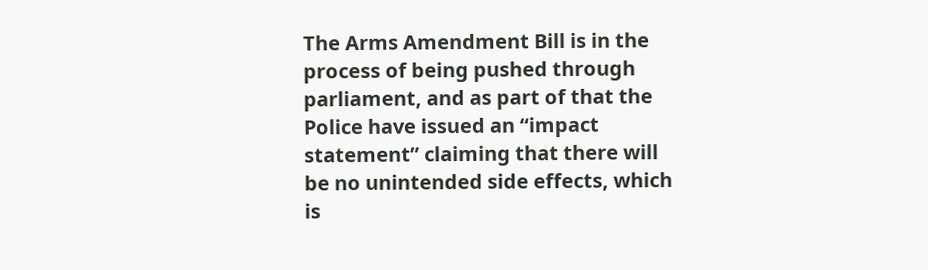The Arms Amendment Bill is in the process of being pushed through parliament, and as part of that the Police have issued an “impact statement” claiming that there will be no unintended side effects, which is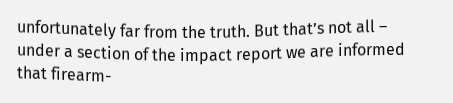unfortunately far from the truth. But that’s not all – under a section of the impact report we are informed that firearm-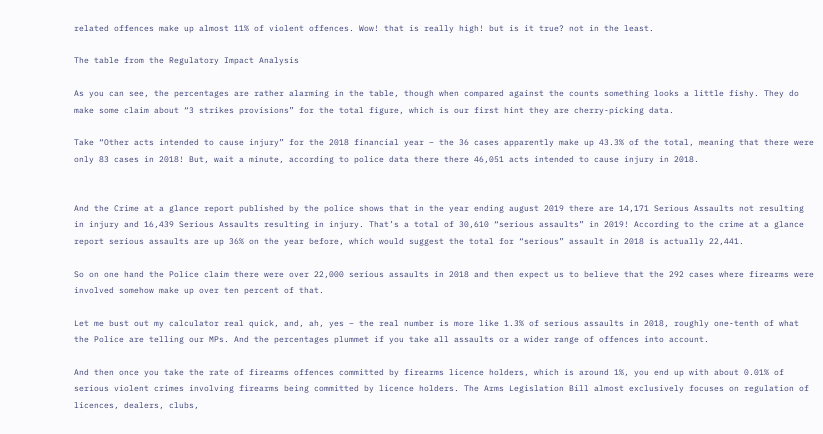related offences make up almost 11% of violent offences. Wow! that is really high! but is it true? not in the least.

The table from the Regulatory Impact Analysis

As you can see, the percentages are rather alarming in the table, though when compared against the counts something looks a little fishy. They do make some claim about “3 strikes provisions” for the total figure, which is our first hint they are cherry-picking data.

Take “Other acts intended to cause injury” for the 2018 financial year – the 36 cases apparently make up 43.3% of the total, meaning that there were only 83 cases in 2018! But, wait a minute, according to police data there there 46,051 acts intended to cause injury in 2018.


And the Crime at a glance report published by the police shows that in the year ending august 2019 there are 14,171 Serious Assaults not resulting in injury and 16,439 Serious Assaults resulting in injury. That’s a total of 30,610 “serious assaults” in 2019! According to the crime at a glance report serious assaults are up 36% on the year before, which would suggest the total for “serious” assault in 2018 is actually 22,441.

So on one hand the Police claim there were over 22,000 serious assaults in 2018 and then expect us to believe that the 292 cases where firearms were involved somehow make up over ten percent of that.

Let me bust out my calculator real quick, and, ah, yes – the real number is more like 1.3% of serious assaults in 2018, roughly one-tenth of what the Police are telling our MPs. And the percentages plummet if you take all assaults or a wider range of offences into account.

And then once you take the rate of firearms offences committed by firearms licence holders, which is around 1%, you end up with about 0.01% of serious violent crimes involving firearms being committed by licence holders. The Arms Legislation Bill almost exclusively focuses on regulation of licences, dealers, clubs,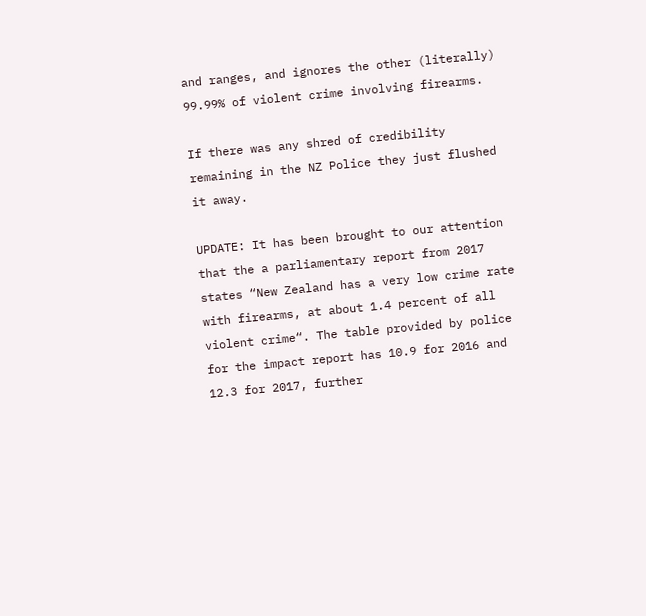and ranges, and ignores the other (literally) 99.99% of violent crime involving firearms.

If there was any shred of credibility remaining in the NZ Police they just flushed it away.

UPDATE: It has been brought to our attention that the a parliamentary report from 2017 states “New Zealand has a very low crime rate with firearms, at about 1.4 percent of all violent crime“. The table provided by police for the impact report has 10.9 for 2016 and 12.3 for 2017, further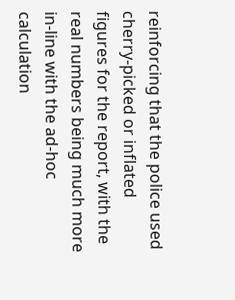reinforcing that the police used cherry-picked or inflated figures for the report, with the real numbers being much more in-line with the ad-hoc calculation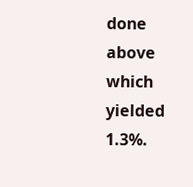done above which yielded 1.3%.